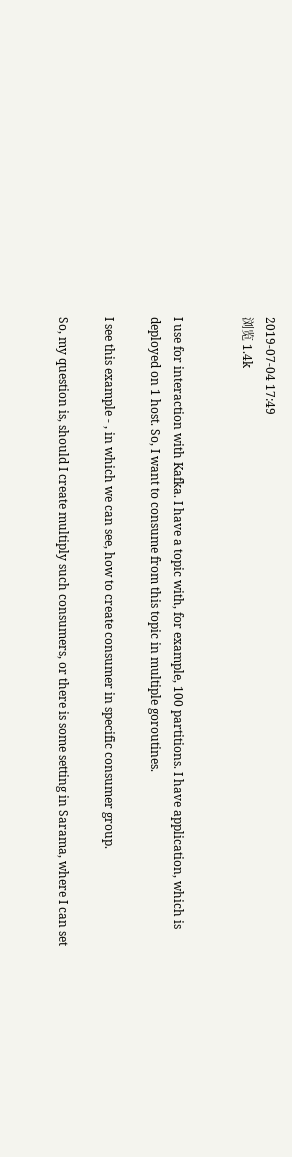2019-07-04 17:49
浏览 1.4k


I use for interaction with Kafka. I have a topic with, for example, 100 partitions. I have application, which is deployed on 1 host. So, I want to consume from this topic in multiple goroutines.

I see this example - , in which we can see, how to create consumer in specific consumer group.

So, my question is, should I create multiply such consumers, or there is some setting in Sarama, where I can set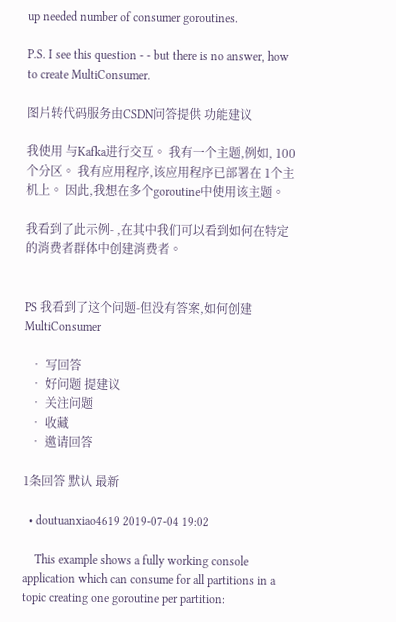up needed number of consumer goroutines.

P.S. I see this question - - but there is no answer, how to create MultiConsumer.

图片转代码服务由CSDN问答提供 功能建议

我使用 与Kafka进行交互。 我有一个主题,例如, 100个分区。 我有应用程序,该应用程序已部署在 1个主机上。 因此,我想在多个goroutine中使用该主题。

我看到了此示例- ,在其中我们可以看到如何在特定的消费者群体中创建消费者。


PS 我看到了这个问题-但没有答案,如何创建 MultiConsumer

  • 写回答
  • 好问题 提建议
  • 关注问题
  • 收藏
  • 邀请回答

1条回答 默认 最新

  • doutuanxiao4619 2019-07-04 19:02

    This example shows a fully working console application which can consume for all partitions in a topic creating one goroutine per partition: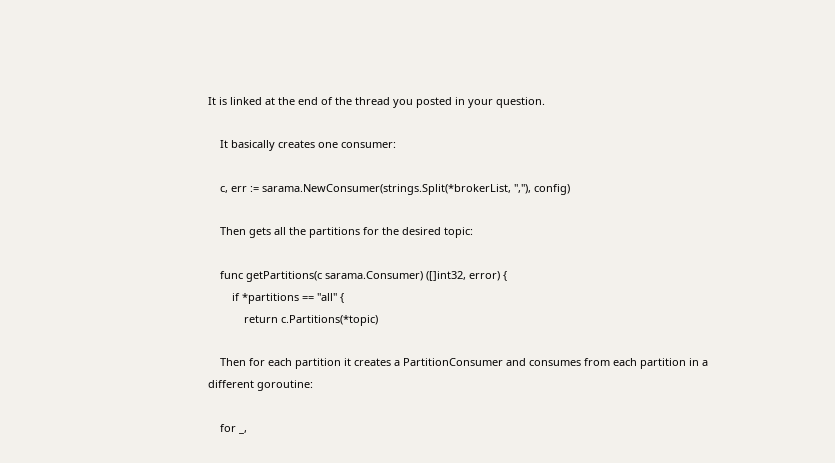It is linked at the end of the thread you posted in your question.

    It basically creates one consumer:

    c, err := sarama.NewConsumer(strings.Split(*brokerList, ","), config)

    Then gets all the partitions for the desired topic:

    func getPartitions(c sarama.Consumer) ([]int32, error) {
        if *partitions == "all" {
            return c.Partitions(*topic)

    Then for each partition it creates a PartitionConsumer and consumes from each partition in a different goroutine:

    for _,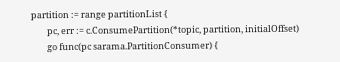partition := range partitionList {
        pc, err := c.ConsumePartition(*topic, partition, initialOffset)
        go func(pc sarama.PartitionConsumer) {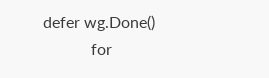defer wg.Done()
            for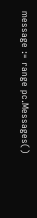message := range pc.Messages()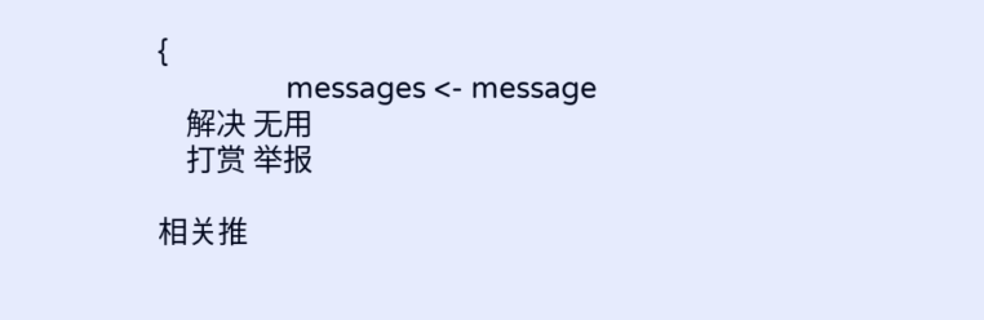{
                messages <- message
    解决 无用
    打赏 举报

相关推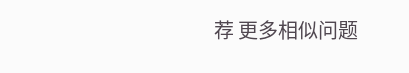荐 更多相似问题